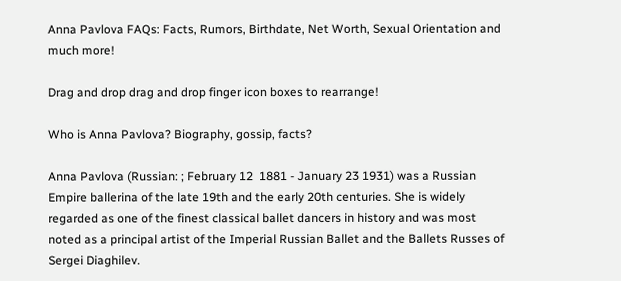Anna Pavlova FAQs: Facts, Rumors, Birthdate, Net Worth, Sexual Orientation and much more!

Drag and drop drag and drop finger icon boxes to rearrange!

Who is Anna Pavlova? Biography, gossip, facts?

Anna Pavlova (Russian: ; February 12  1881 - January 23 1931) was a Russian Empire ballerina of the late 19th and the early 20th centuries. She is widely regarded as one of the finest classical ballet dancers in history and was most noted as a principal artist of the Imperial Russian Ballet and the Ballets Russes of Sergei Diaghilev.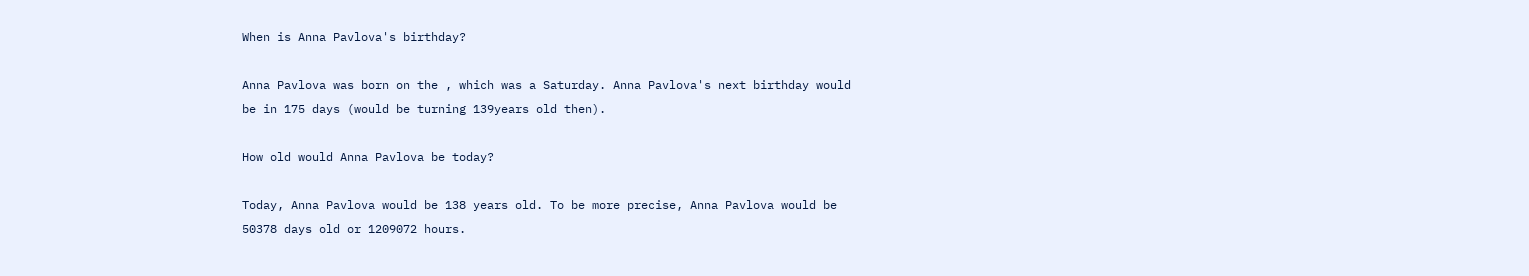When is Anna Pavlova's birthday?

Anna Pavlova was born on the , which was a Saturday. Anna Pavlova's next birthday would be in 175 days (would be turning 139years old then).

How old would Anna Pavlova be today?

Today, Anna Pavlova would be 138 years old. To be more precise, Anna Pavlova would be 50378 days old or 1209072 hours.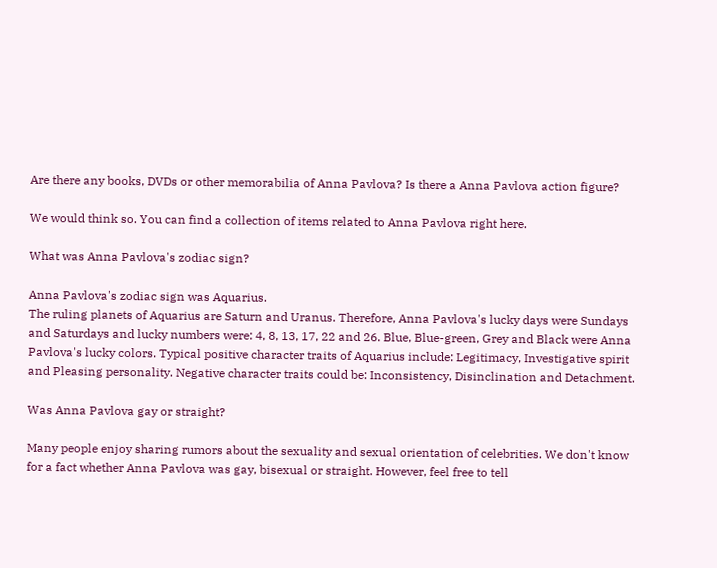Are there any books, DVDs or other memorabilia of Anna Pavlova? Is there a Anna Pavlova action figure?

We would think so. You can find a collection of items related to Anna Pavlova right here.

What was Anna Pavlova's zodiac sign?

Anna Pavlova's zodiac sign was Aquarius.
The ruling planets of Aquarius are Saturn and Uranus. Therefore, Anna Pavlova's lucky days were Sundays and Saturdays and lucky numbers were: 4, 8, 13, 17, 22 and 26. Blue, Blue-green, Grey and Black were Anna Pavlova's lucky colors. Typical positive character traits of Aquarius include: Legitimacy, Investigative spirit and Pleasing personality. Negative character traits could be: Inconsistency, Disinclination and Detachment.

Was Anna Pavlova gay or straight?

Many people enjoy sharing rumors about the sexuality and sexual orientation of celebrities. We don't know for a fact whether Anna Pavlova was gay, bisexual or straight. However, feel free to tell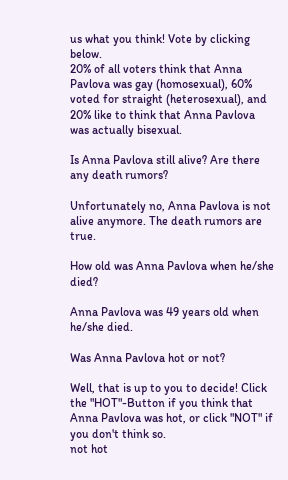us what you think! Vote by clicking below.
20% of all voters think that Anna Pavlova was gay (homosexual), 60% voted for straight (heterosexual), and 20% like to think that Anna Pavlova was actually bisexual.

Is Anna Pavlova still alive? Are there any death rumors?

Unfortunately no, Anna Pavlova is not alive anymore. The death rumors are true.

How old was Anna Pavlova when he/she died?

Anna Pavlova was 49 years old when he/she died.

Was Anna Pavlova hot or not?

Well, that is up to you to decide! Click the "HOT"-Button if you think that Anna Pavlova was hot, or click "NOT" if you don't think so.
not hot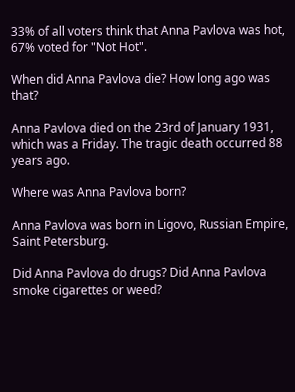33% of all voters think that Anna Pavlova was hot, 67% voted for "Not Hot".

When did Anna Pavlova die? How long ago was that?

Anna Pavlova died on the 23rd of January 1931, which was a Friday. The tragic death occurred 88 years ago.

Where was Anna Pavlova born?

Anna Pavlova was born in Ligovo, Russian Empire, Saint Petersburg.

Did Anna Pavlova do drugs? Did Anna Pavlova smoke cigarettes or weed?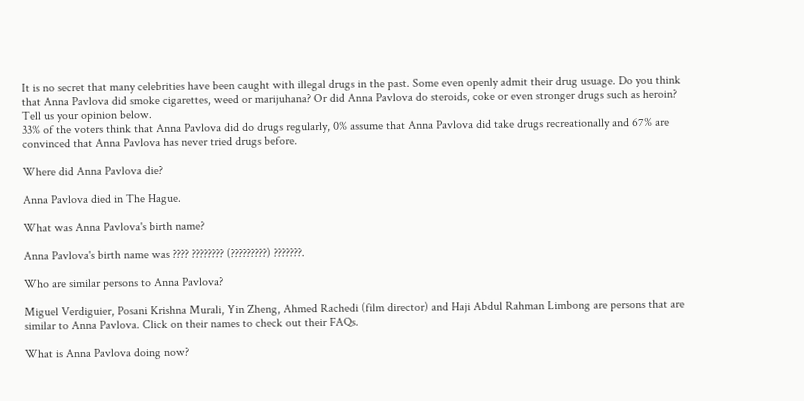It is no secret that many celebrities have been caught with illegal drugs in the past. Some even openly admit their drug usuage. Do you think that Anna Pavlova did smoke cigarettes, weed or marijuhana? Or did Anna Pavlova do steroids, coke or even stronger drugs such as heroin? Tell us your opinion below.
33% of the voters think that Anna Pavlova did do drugs regularly, 0% assume that Anna Pavlova did take drugs recreationally and 67% are convinced that Anna Pavlova has never tried drugs before.

Where did Anna Pavlova die?

Anna Pavlova died in The Hague.

What was Anna Pavlova's birth name?

Anna Pavlova's birth name was ???? ???????? (?????????) ???????.

Who are similar persons to Anna Pavlova?

Miguel Verdiguier, Posani Krishna Murali, Yin Zheng, Ahmed Rachedi (film director) and Haji Abdul Rahman Limbong are persons that are similar to Anna Pavlova. Click on their names to check out their FAQs.

What is Anna Pavlova doing now?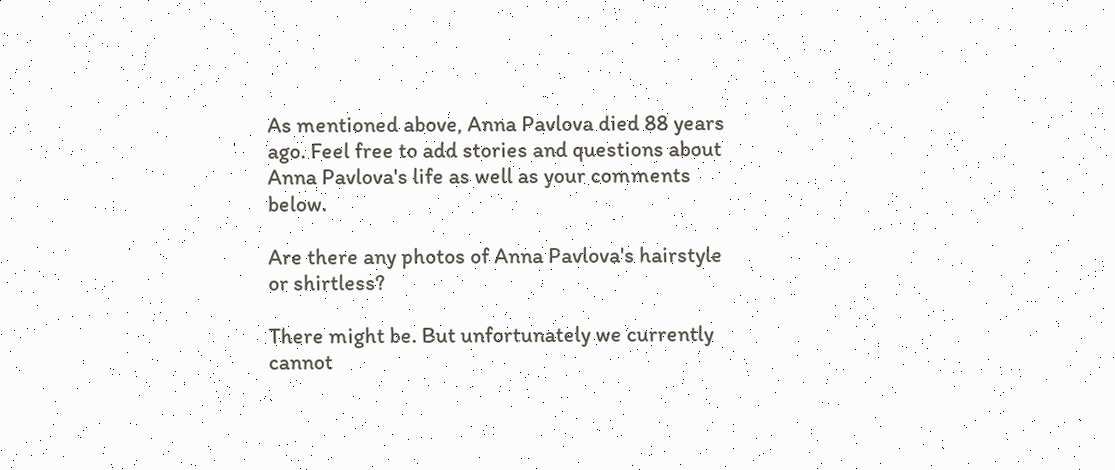As mentioned above, Anna Pavlova died 88 years ago. Feel free to add stories and questions about Anna Pavlova's life as well as your comments below.

Are there any photos of Anna Pavlova's hairstyle or shirtless?

There might be. But unfortunately we currently cannot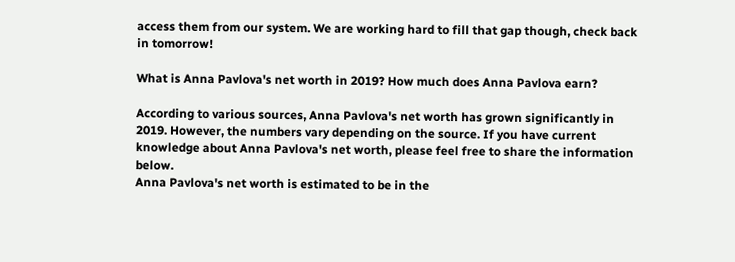access them from our system. We are working hard to fill that gap though, check back in tomorrow!

What is Anna Pavlova's net worth in 2019? How much does Anna Pavlova earn?

According to various sources, Anna Pavlova's net worth has grown significantly in 2019. However, the numbers vary depending on the source. If you have current knowledge about Anna Pavlova's net worth, please feel free to share the information below.
Anna Pavlova's net worth is estimated to be in the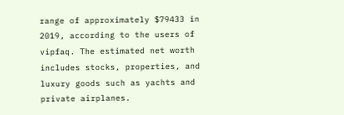range of approximately $79433 in 2019, according to the users of vipfaq. The estimated net worth includes stocks, properties, and luxury goods such as yachts and private airplanes.